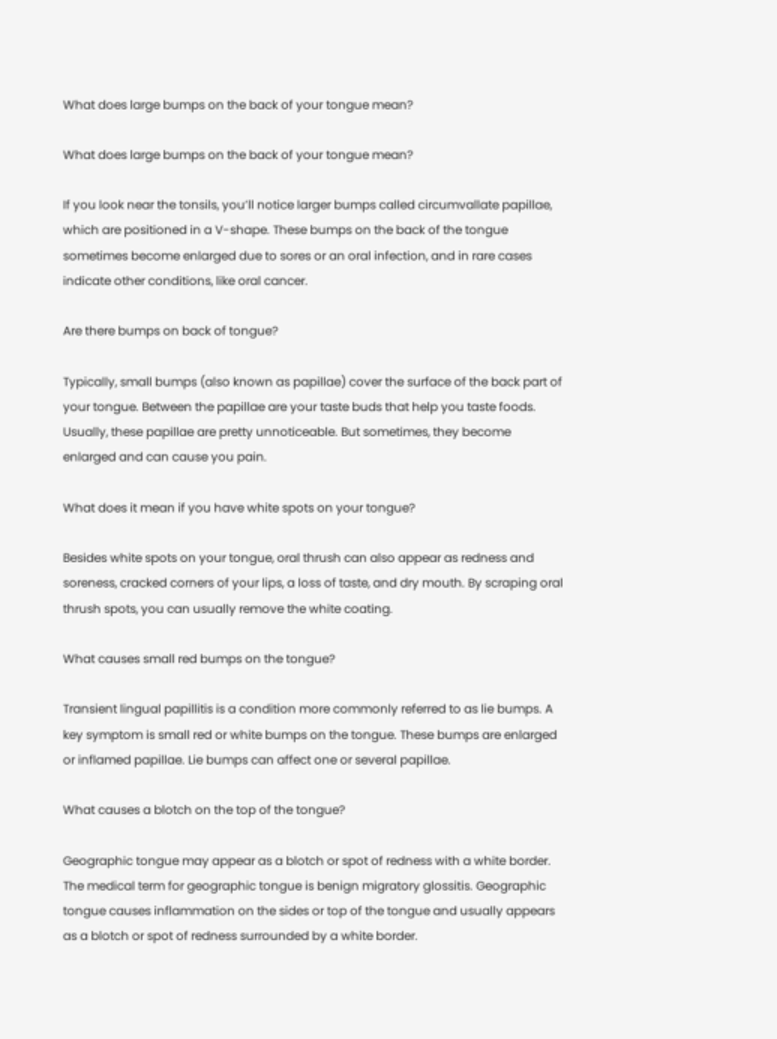What does large bumps on the back of your tongue mean?

What does large bumps on the back of your tongue mean?

If you look near the tonsils, you’ll notice larger bumps called circumvallate papillae, which are positioned in a V-shape. These bumps on the back of the tongue sometimes become enlarged due to sores or an oral infection, and in rare cases indicate other conditions, like oral cancer.

Are there bumps on back of tongue?

Typically, small bumps (also known as papillae) cover the surface of the back part of your tongue. Between the papillae are your taste buds that help you taste foods. Usually, these papillae are pretty unnoticeable. But sometimes, they become enlarged and can cause you pain.

What does it mean if you have white spots on your tongue?

Besides white spots on your tongue, oral thrush can also appear as redness and soreness, cracked corners of your lips, a loss of taste, and dry mouth. By scraping oral thrush spots, you can usually remove the white coating.

What causes small red bumps on the tongue?

Transient lingual papillitis is a condition more commonly referred to as lie bumps. A key symptom is small red or white bumps on the tongue. These bumps are enlarged or inflamed papillae. Lie bumps can affect one or several papillae.

What causes a blotch on the top of the tongue?

Geographic tongue may appear as a blotch or spot of redness with a white border. The medical term for geographic tongue is benign migratory glossitis. Geographic tongue causes inflammation on the sides or top of the tongue and usually appears as a blotch or spot of redness surrounded by a white border.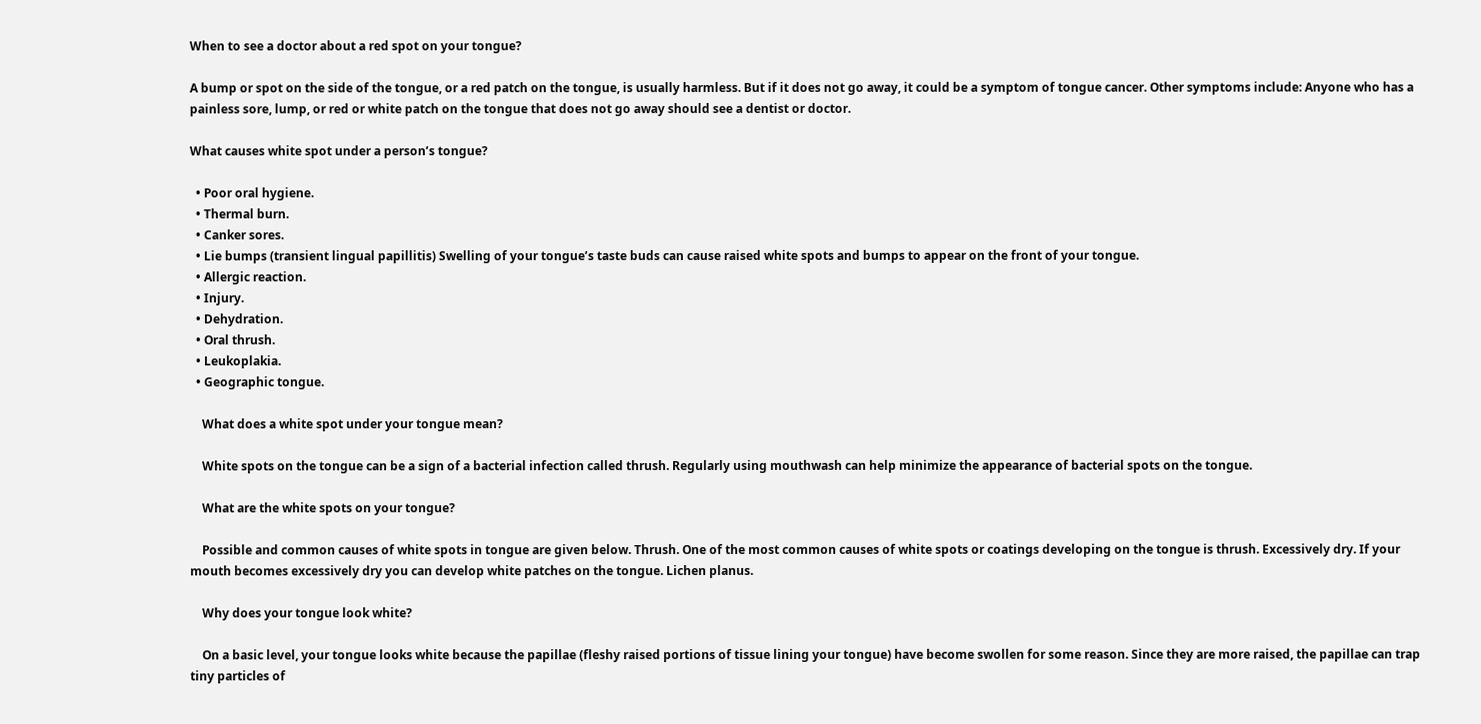When to see a doctor about a red spot on your tongue?

A bump or spot on the side of the tongue, or a red patch on the tongue, is usually harmless. But if it does not go away, it could be a symptom of tongue cancer. Other symptoms include: Anyone who has a painless sore, lump, or red or white patch on the tongue that does not go away should see a dentist or doctor.

What causes white spot under a person’s tongue?

  • Poor oral hygiene.
  • Thermal burn.
  • Canker sores.
  • Lie bumps (transient lingual papillitis) Swelling of your tongue’s taste buds can cause raised white spots and bumps to appear on the front of your tongue.
  • Allergic reaction.
  • Injury.
  • Dehydration.
  • Oral thrush.
  • Leukoplakia.
  • Geographic tongue.

    What does a white spot under your tongue mean?

    White spots on the tongue can be a sign of a bacterial infection called thrush. Regularly using mouthwash can help minimize the appearance of bacterial spots on the tongue.

    What are the white spots on your tongue?

    Possible and common causes of white spots in tongue are given below. Thrush. One of the most common causes of white spots or coatings developing on the tongue is thrush. Excessively dry. If your mouth becomes excessively dry you can develop white patches on the tongue. Lichen planus.

    Why does your tongue look white?

    On a basic level, your tongue looks white because the papillae (fleshy raised portions of tissue lining your tongue) have become swollen for some reason. Since they are more raised, the papillae can trap tiny particles of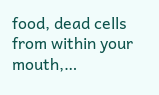food, dead cells from within your mouth,…